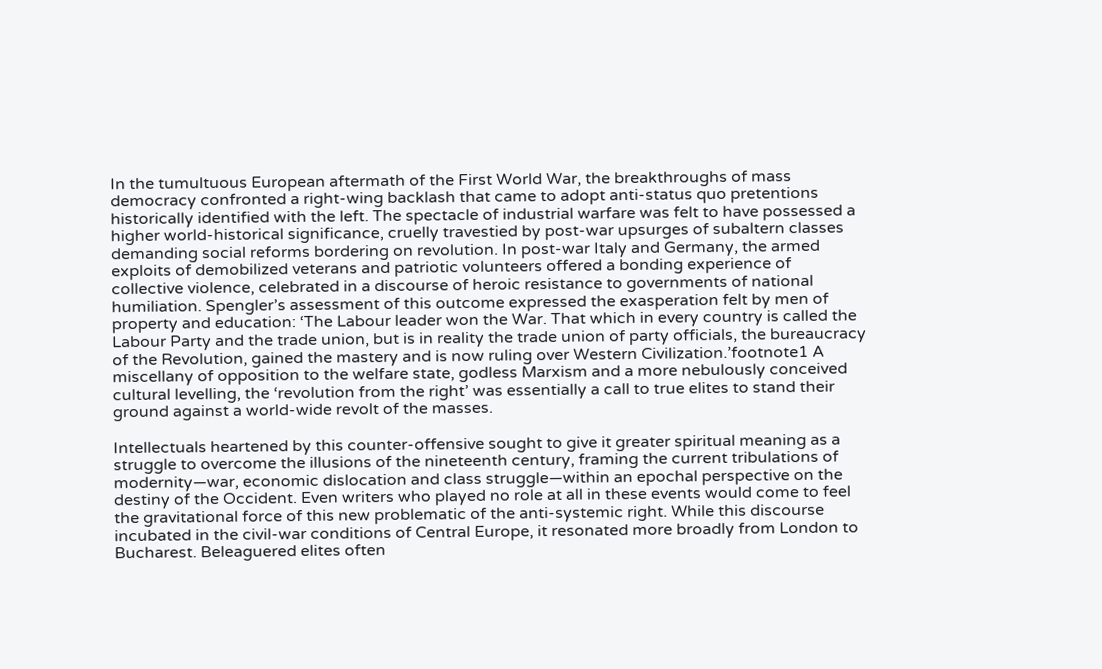In the tumultuous European aftermath of the First World War, the breakthroughs of mass democracy confronted a right-wing backlash that came to adopt anti-status quo pretentions historically identified with the left. The spectacle of industrial warfare was felt to have possessed a higher world-historical significance, cruelly travestied by post-war upsurges of subaltern classes demanding social reforms bordering on revolution. In post-war Italy and Germany, the armed exploits of demobilized veterans and patriotic volunteers offered a bonding experience of collective violence, celebrated in a discourse of heroic resistance to governments of national humiliation. Spengler’s assessment of this outcome expressed the exasperation felt by men of property and education: ‘The Labour leader won the War. That which in every country is called the Labour Party and the trade union, but is in reality the trade union of party officials, the bureaucracy of the Revolution, gained the mastery and is now ruling over Western Civilization.’footnote1 A miscellany of opposition to the welfare state, godless Marxism and a more nebulously conceived cultural levelling, the ‘revolution from the right’ was essentially a call to true elites to stand their ground against a world-wide revolt of the masses.

Intellectuals heartened by this counter-offensive sought to give it greater spiritual meaning as a struggle to overcome the illusions of the nineteenth century, framing the current tribulations of modernity—war, economic dislocation and class struggle—within an epochal perspective on the destiny of the Occident. Even writers who played no role at all in these events would come to feel the gravitational force of this new problematic of the anti-systemic right. While this discourse incubated in the civil-war conditions of Central Europe, it resonated more broadly from London to Bucharest. Beleaguered elites often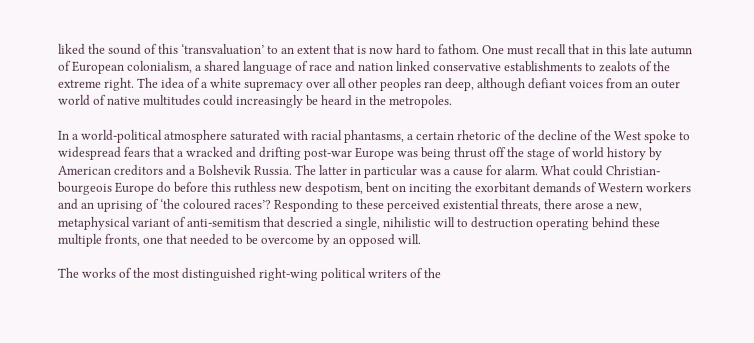liked the sound of this ‘transvaluation’ to an extent that is now hard to fathom. One must recall that in this late autumn of European colonialism, a shared language of race and nation linked conservative establishments to zealots of the extreme right. The idea of a white supremacy over all other peoples ran deep, although defiant voices from an outer world of native multitudes could increasingly be heard in the metropoles.

In a world-political atmosphere saturated with racial phantasms, a certain rhetoric of the decline of the West spoke to widespread fears that a wracked and drifting post-war Europe was being thrust off the stage of world history by American creditors and a Bolshevik Russia. The latter in particular was a cause for alarm. What could Christian-bourgeois Europe do before this ruthless new despotism, bent on inciting the exorbitant demands of Western workers and an uprising of ‘the coloured races’? Responding to these perceived existential threats, there arose a new, metaphysical variant of anti-semitism that descried a single, nihilistic will to destruction operating behind these multiple fronts, one that needed to be overcome by an opposed will.

The works of the most distinguished right-wing political writers of the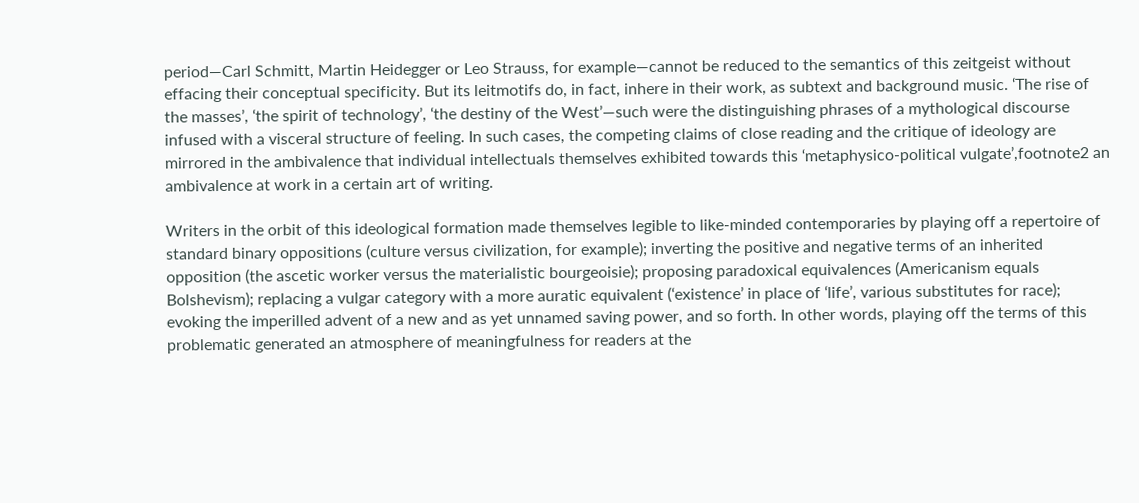period—Carl Schmitt, Martin Heidegger or Leo Strauss, for example—cannot be reduced to the semantics of this zeitgeist without effacing their conceptual specificity. But its leitmotifs do, in fact, inhere in their work, as subtext and background music. ‘The rise of the masses’, ‘the spirit of technology’, ‘the destiny of the West’—such were the distinguishing phrases of a mythological discourse infused with a visceral structure of feeling. In such cases, the competing claims of close reading and the critique of ideology are mirrored in the ambivalence that individual intellectuals themselves exhibited towards this ‘metaphysico-political vulgate’,footnote2 an ambivalence at work in a certain art of writing.

Writers in the orbit of this ideological formation made themselves legible to like-minded contemporaries by playing off a repertoire of standard binary oppositions (culture versus civilization, for example); inverting the positive and negative terms of an inherited opposition (the ascetic worker versus the materialistic bourgeoisie); proposing paradoxical equivalences (Americanism equals Bolshevism); replacing a vulgar category with a more auratic equivalent (‘existence’ in place of ‘life’, various substitutes for race); evoking the imperilled advent of a new and as yet unnamed saving power, and so forth. In other words, playing off the terms of this problematic generated an atmosphere of meaningfulness for readers at the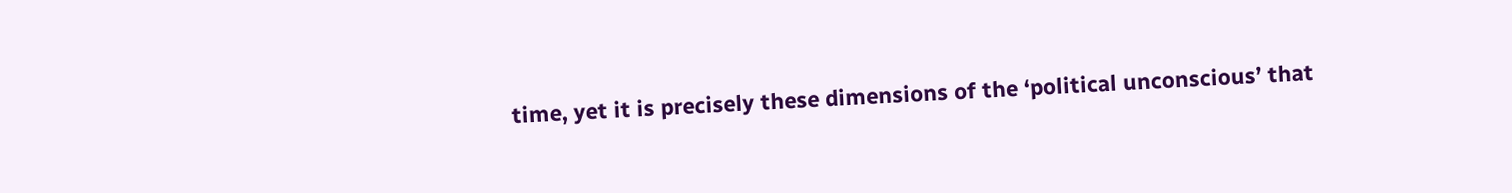time, yet it is precisely these dimensions of the ‘political unconscious’ that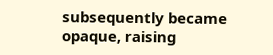subsequently became opaque, raising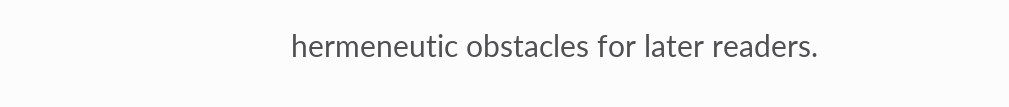hermeneutic obstacles for later readers.